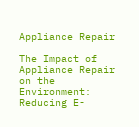Appliance Repair

The Impact of Appliance Repair on the Environment: Reducing E-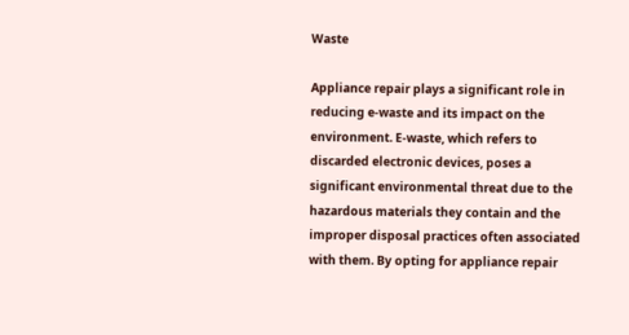Waste

Appliance repair plays a significant role in reducing e-waste and its impact on the environment. E-waste, which refers to discarded electronic devices, poses a significant environmental threat due to the hazardous materials they contain and the improper disposal practices often associated with them. By opting for appliance repair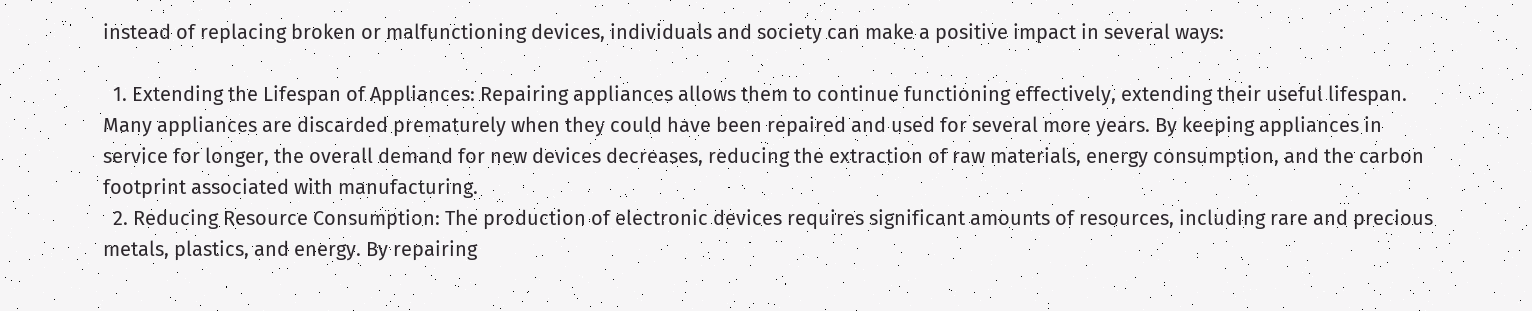instead of replacing broken or malfunctioning devices, individuals and society can make a positive impact in several ways:

  1. Extending the Lifespan of Appliances: Repairing appliances allows them to continue functioning effectively, extending their useful lifespan. Many appliances are discarded prematurely when they could have been repaired and used for several more years. By keeping appliances in service for longer, the overall demand for new devices decreases, reducing the extraction of raw materials, energy consumption, and the carbon footprint associated with manufacturing.
  2. Reducing Resource Consumption: The production of electronic devices requires significant amounts of resources, including rare and precious metals, plastics, and energy. By repairing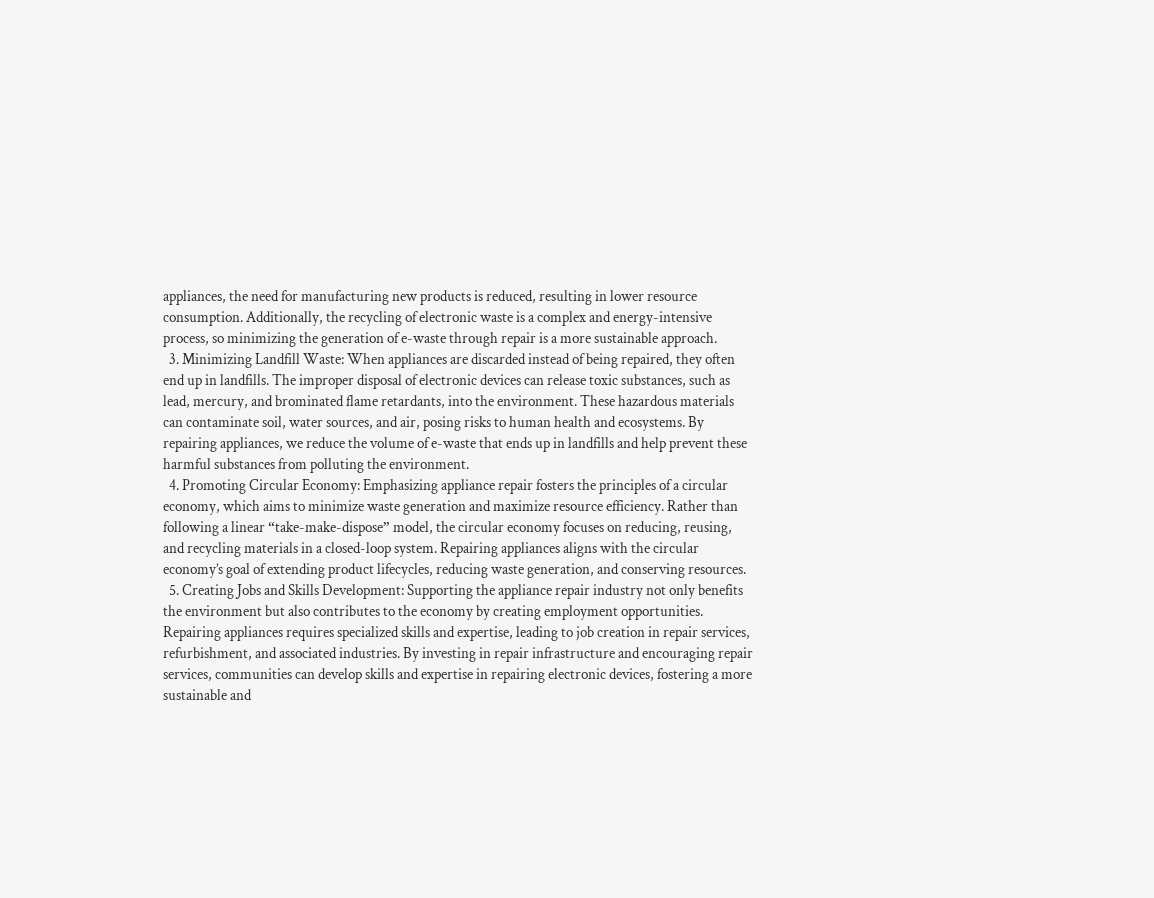appliances, the need for manufacturing new products is reduced, resulting in lower resource consumption. Additionally, the recycling of electronic waste is a complex and energy-intensive process, so minimizing the generation of e-waste through repair is a more sustainable approach.
  3. Minimizing Landfill Waste: When appliances are discarded instead of being repaired, they often end up in landfills. The improper disposal of electronic devices can release toxic substances, such as lead, mercury, and brominated flame retardants, into the environment. These hazardous materials can contaminate soil, water sources, and air, posing risks to human health and ecosystems. By repairing appliances, we reduce the volume of e-waste that ends up in landfills and help prevent these harmful substances from polluting the environment.
  4. Promoting Circular Economy: Emphasizing appliance repair fosters the principles of a circular economy, which aims to minimize waste generation and maximize resource efficiency. Rather than following a linear “take-make-dispose” model, the circular economy focuses on reducing, reusing, and recycling materials in a closed-loop system. Repairing appliances aligns with the circular economy’s goal of extending product lifecycles, reducing waste generation, and conserving resources.
  5. Creating Jobs and Skills Development: Supporting the appliance repair industry not only benefits the environment but also contributes to the economy by creating employment opportunities. Repairing appliances requires specialized skills and expertise, leading to job creation in repair services, refurbishment, and associated industries. By investing in repair infrastructure and encouraging repair services, communities can develop skills and expertise in repairing electronic devices, fostering a more sustainable and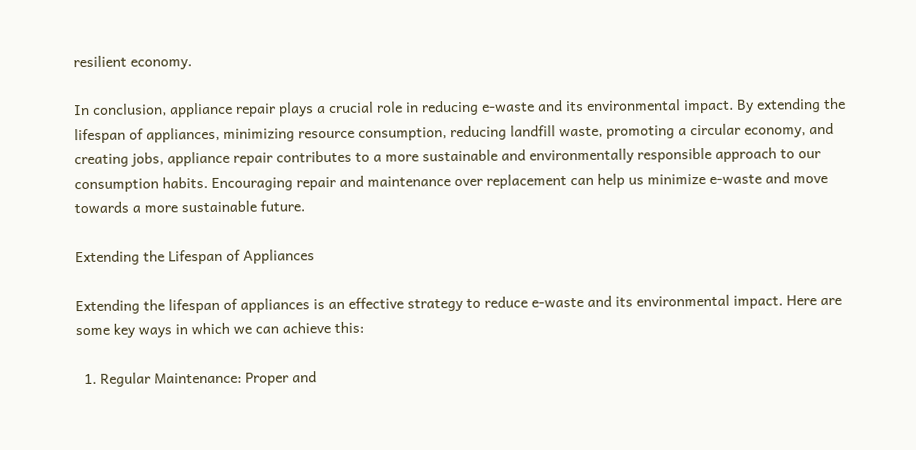resilient economy.

In conclusion, appliance repair plays a crucial role in reducing e-waste and its environmental impact. By extending the lifespan of appliances, minimizing resource consumption, reducing landfill waste, promoting a circular economy, and creating jobs, appliance repair contributes to a more sustainable and environmentally responsible approach to our consumption habits. Encouraging repair and maintenance over replacement can help us minimize e-waste and move towards a more sustainable future.

Extending the Lifespan of Appliances

Extending the lifespan of appliances is an effective strategy to reduce e-waste and its environmental impact. Here are some key ways in which we can achieve this:

  1. Regular Maintenance: Proper and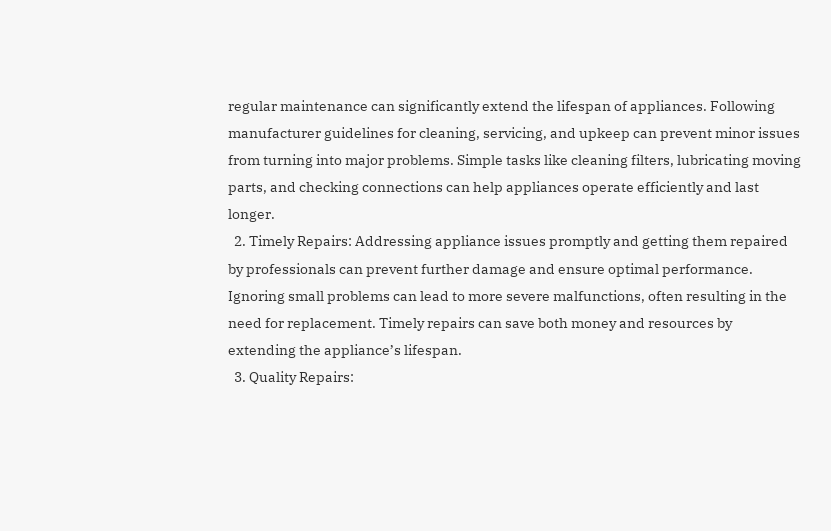regular maintenance can significantly extend the lifespan of appliances. Following manufacturer guidelines for cleaning, servicing, and upkeep can prevent minor issues from turning into major problems. Simple tasks like cleaning filters, lubricating moving parts, and checking connections can help appliances operate efficiently and last longer.
  2. Timely Repairs: Addressing appliance issues promptly and getting them repaired by professionals can prevent further damage and ensure optimal performance. Ignoring small problems can lead to more severe malfunctions, often resulting in the need for replacement. Timely repairs can save both money and resources by extending the appliance’s lifespan.
  3. Quality Repairs: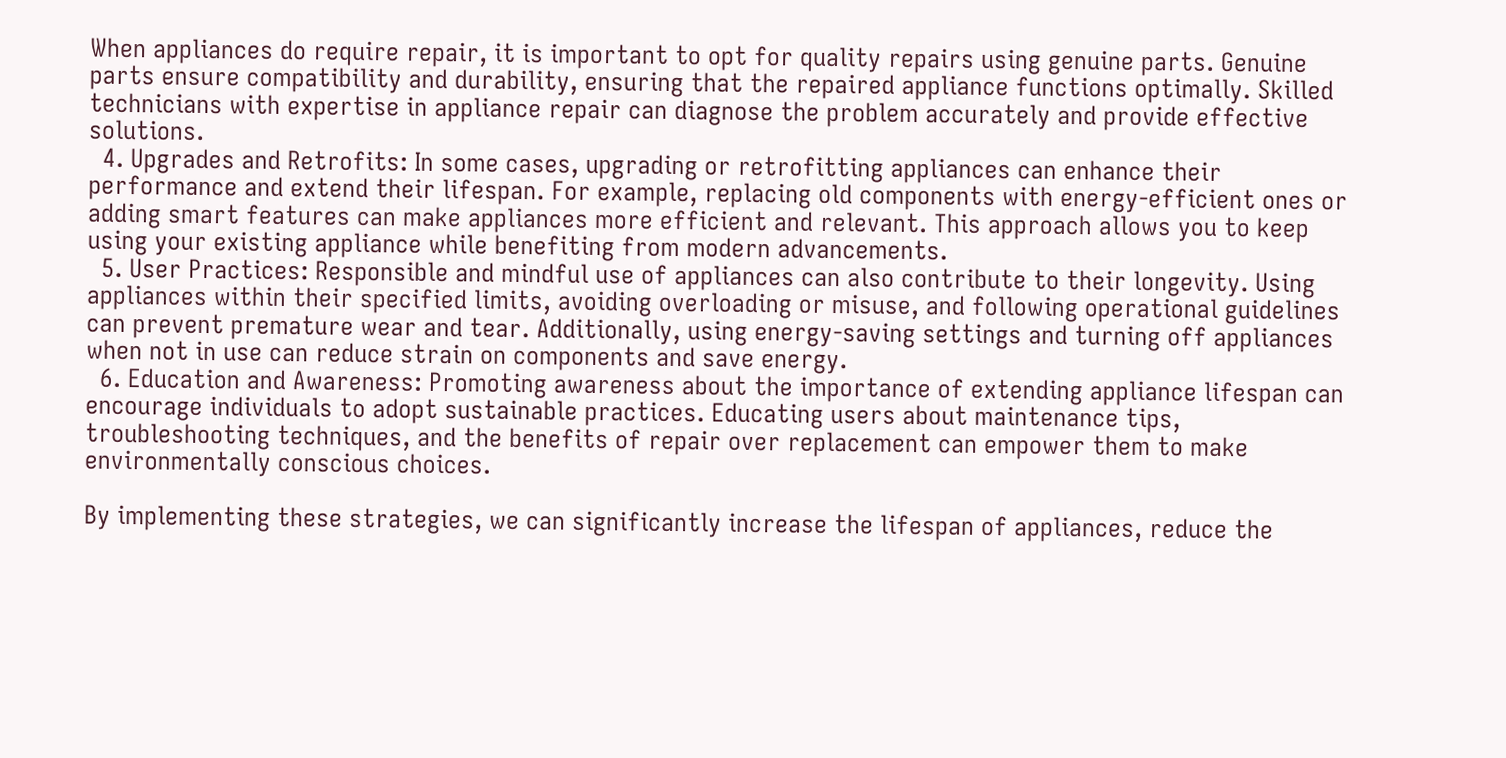When appliances do require repair, it is important to opt for quality repairs using genuine parts. Genuine parts ensure compatibility and durability, ensuring that the repaired appliance functions optimally. Skilled technicians with expertise in appliance repair can diagnose the problem accurately and provide effective solutions.
  4. Upgrades and Retrofits: In some cases, upgrading or retrofitting appliances can enhance their performance and extend their lifespan. For example, replacing old components with energy-efficient ones or adding smart features can make appliances more efficient and relevant. This approach allows you to keep using your existing appliance while benefiting from modern advancements.
  5. User Practices: Responsible and mindful use of appliances can also contribute to their longevity. Using appliances within their specified limits, avoiding overloading or misuse, and following operational guidelines can prevent premature wear and tear. Additionally, using energy-saving settings and turning off appliances when not in use can reduce strain on components and save energy.
  6. Education and Awareness: Promoting awareness about the importance of extending appliance lifespan can encourage individuals to adopt sustainable practices. Educating users about maintenance tips, troubleshooting techniques, and the benefits of repair over replacement can empower them to make environmentally conscious choices.

By implementing these strategies, we can significantly increase the lifespan of appliances, reduce the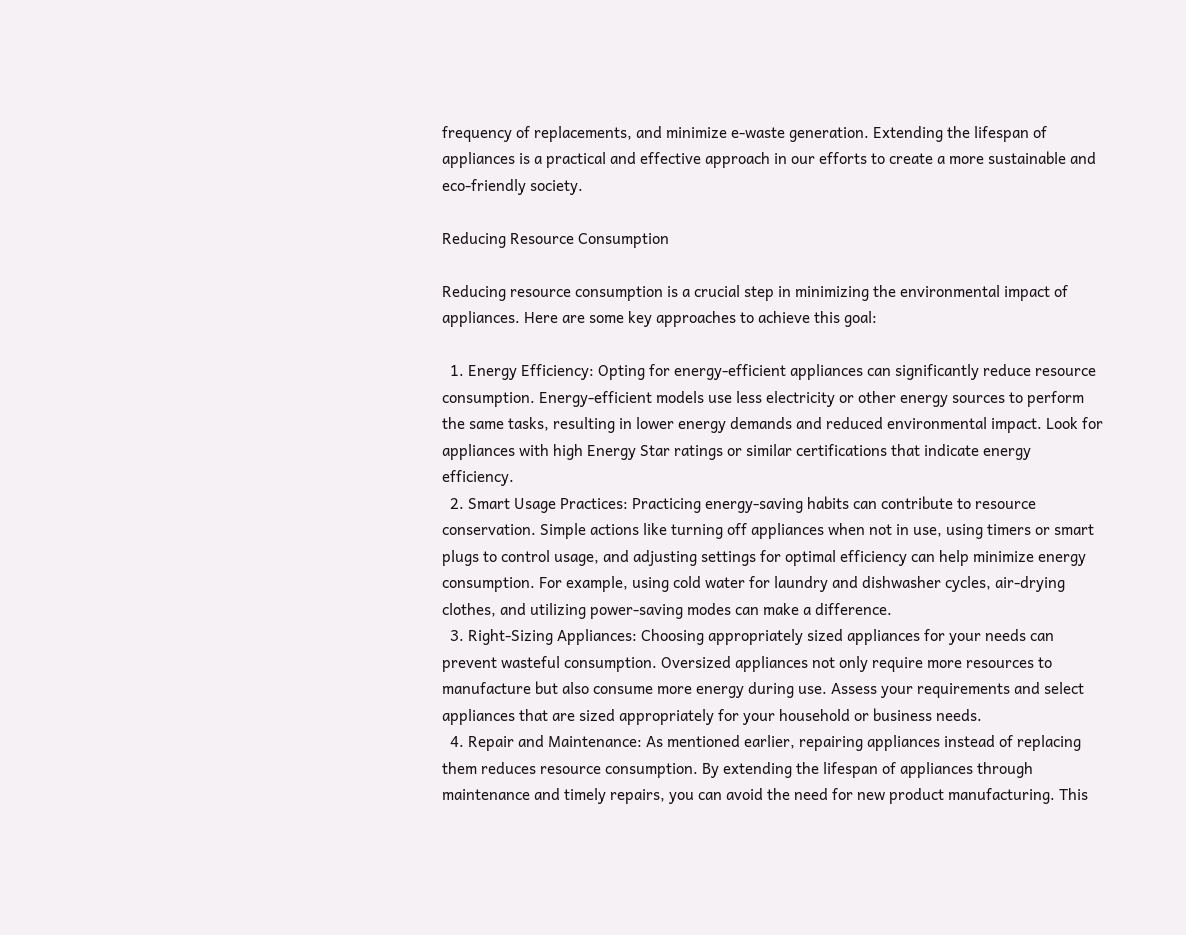frequency of replacements, and minimize e-waste generation. Extending the lifespan of appliances is a practical and effective approach in our efforts to create a more sustainable and eco-friendly society.

Reducing Resource Consumption

Reducing resource consumption is a crucial step in minimizing the environmental impact of appliances. Here are some key approaches to achieve this goal:

  1. Energy Efficiency: Opting for energy-efficient appliances can significantly reduce resource consumption. Energy-efficient models use less electricity or other energy sources to perform the same tasks, resulting in lower energy demands and reduced environmental impact. Look for appliances with high Energy Star ratings or similar certifications that indicate energy efficiency.
  2. Smart Usage Practices: Practicing energy-saving habits can contribute to resource conservation. Simple actions like turning off appliances when not in use, using timers or smart plugs to control usage, and adjusting settings for optimal efficiency can help minimize energy consumption. For example, using cold water for laundry and dishwasher cycles, air-drying clothes, and utilizing power-saving modes can make a difference.
  3. Right-Sizing Appliances: Choosing appropriately sized appliances for your needs can prevent wasteful consumption. Oversized appliances not only require more resources to manufacture but also consume more energy during use. Assess your requirements and select appliances that are sized appropriately for your household or business needs.
  4. Repair and Maintenance: As mentioned earlier, repairing appliances instead of replacing them reduces resource consumption. By extending the lifespan of appliances through maintenance and timely repairs, you can avoid the need for new product manufacturing. This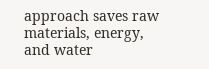approach saves raw materials, energy, and water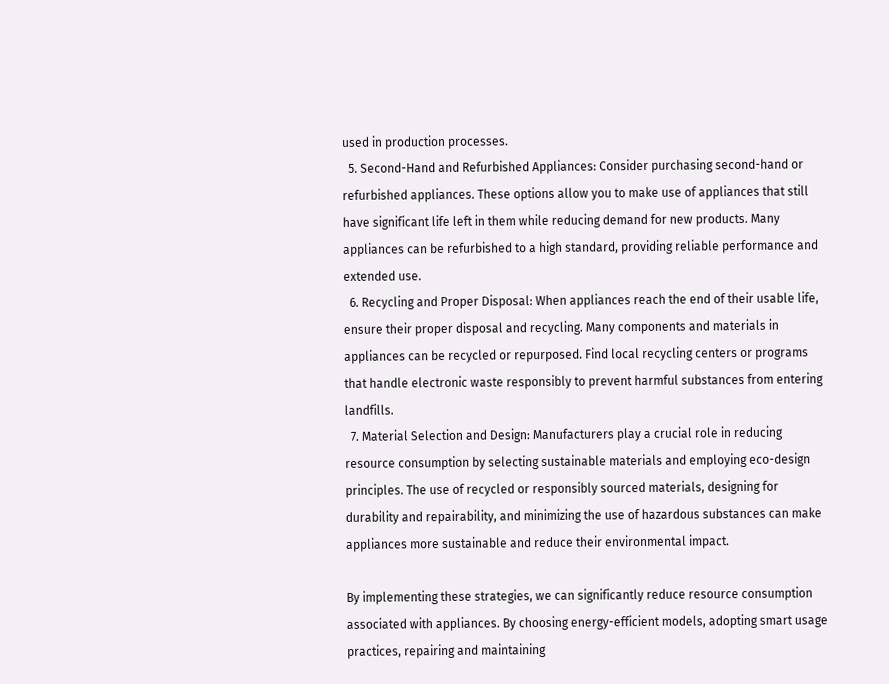used in production processes.
  5. Second-Hand and Refurbished Appliances: Consider purchasing second-hand or refurbished appliances. These options allow you to make use of appliances that still have significant life left in them while reducing demand for new products. Many appliances can be refurbished to a high standard, providing reliable performance and extended use.
  6. Recycling and Proper Disposal: When appliances reach the end of their usable life, ensure their proper disposal and recycling. Many components and materials in appliances can be recycled or repurposed. Find local recycling centers or programs that handle electronic waste responsibly to prevent harmful substances from entering landfills.
  7. Material Selection and Design: Manufacturers play a crucial role in reducing resource consumption by selecting sustainable materials and employing eco-design principles. The use of recycled or responsibly sourced materials, designing for durability and repairability, and minimizing the use of hazardous substances can make appliances more sustainable and reduce their environmental impact.

By implementing these strategies, we can significantly reduce resource consumption associated with appliances. By choosing energy-efficient models, adopting smart usage practices, repairing and maintaining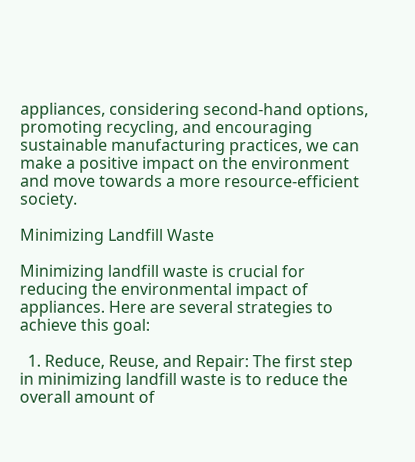appliances, considering second-hand options, promoting recycling, and encouraging sustainable manufacturing practices, we can make a positive impact on the environment and move towards a more resource-efficient society.

Minimizing Landfill Waste

Minimizing landfill waste is crucial for reducing the environmental impact of appliances. Here are several strategies to achieve this goal:

  1. Reduce, Reuse, and Repair: The first step in minimizing landfill waste is to reduce the overall amount of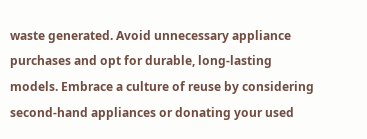waste generated. Avoid unnecessary appliance purchases and opt for durable, long-lasting models. Embrace a culture of reuse by considering second-hand appliances or donating your used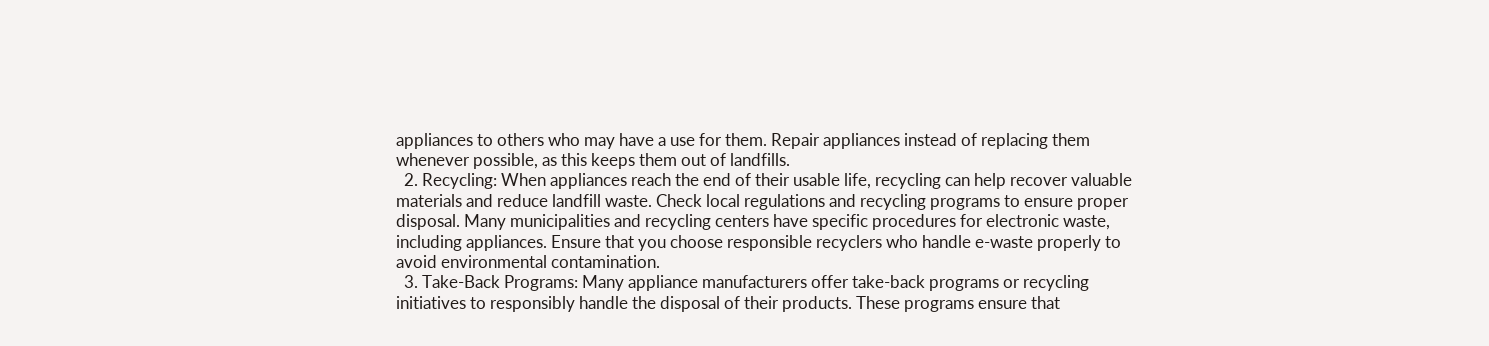appliances to others who may have a use for them. Repair appliances instead of replacing them whenever possible, as this keeps them out of landfills.
  2. Recycling: When appliances reach the end of their usable life, recycling can help recover valuable materials and reduce landfill waste. Check local regulations and recycling programs to ensure proper disposal. Many municipalities and recycling centers have specific procedures for electronic waste, including appliances. Ensure that you choose responsible recyclers who handle e-waste properly to avoid environmental contamination.
  3. Take-Back Programs: Many appliance manufacturers offer take-back programs or recycling initiatives to responsibly handle the disposal of their products. These programs ensure that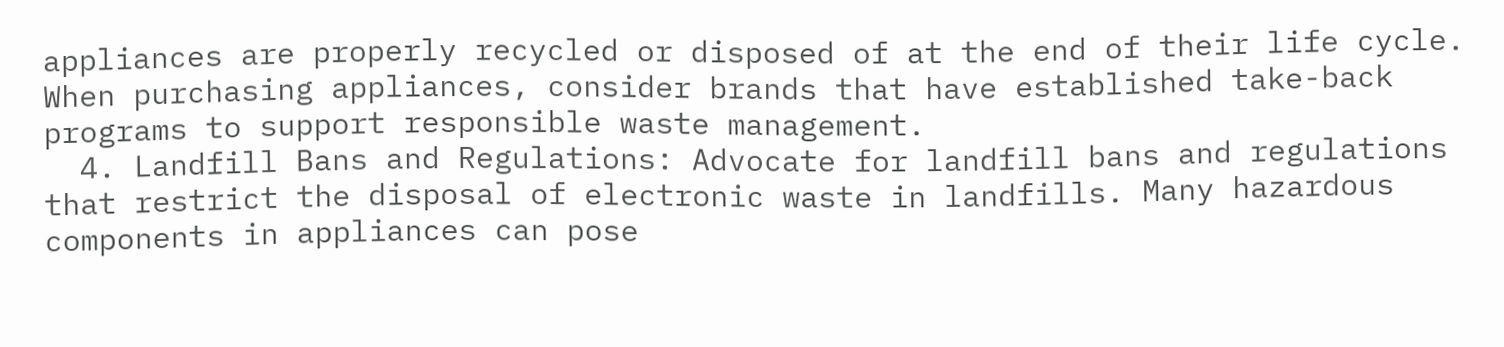appliances are properly recycled or disposed of at the end of their life cycle. When purchasing appliances, consider brands that have established take-back programs to support responsible waste management.
  4. Landfill Bans and Regulations: Advocate for landfill bans and regulations that restrict the disposal of electronic waste in landfills. Many hazardous components in appliances can pose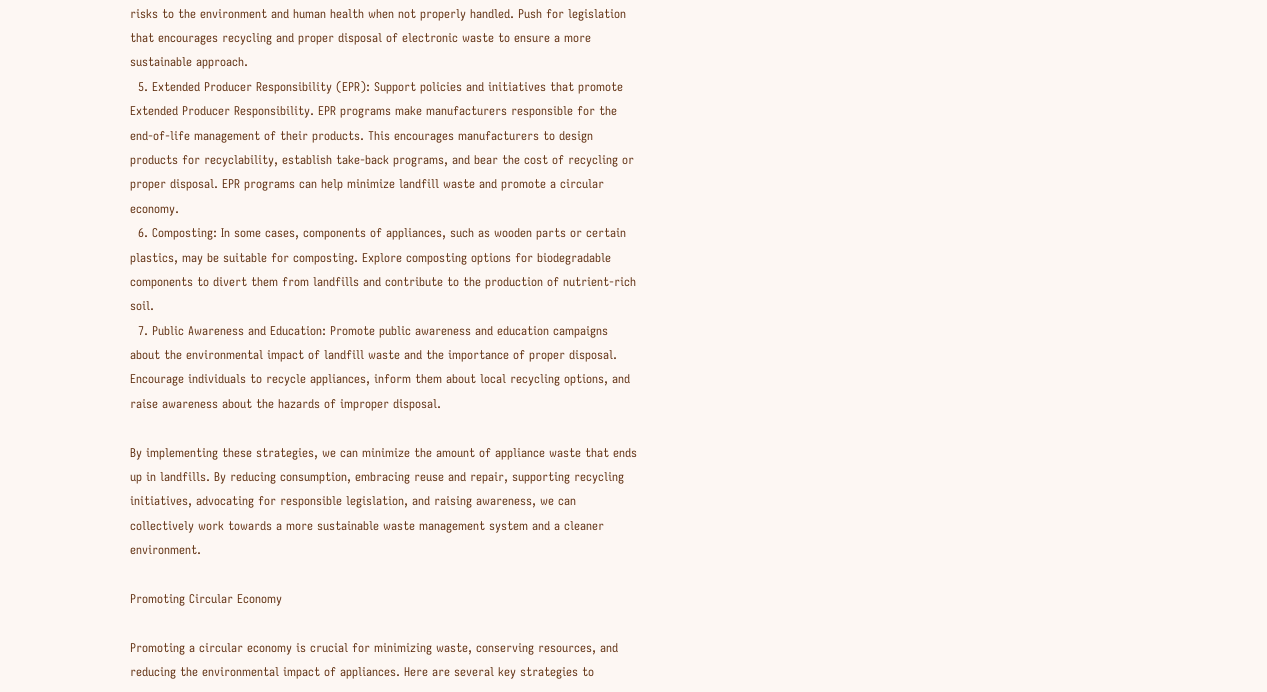risks to the environment and human health when not properly handled. Push for legislation that encourages recycling and proper disposal of electronic waste to ensure a more sustainable approach.
  5. Extended Producer Responsibility (EPR): Support policies and initiatives that promote Extended Producer Responsibility. EPR programs make manufacturers responsible for the end-of-life management of their products. This encourages manufacturers to design products for recyclability, establish take-back programs, and bear the cost of recycling or proper disposal. EPR programs can help minimize landfill waste and promote a circular economy.
  6. Composting: In some cases, components of appliances, such as wooden parts or certain plastics, may be suitable for composting. Explore composting options for biodegradable components to divert them from landfills and contribute to the production of nutrient-rich soil.
  7. Public Awareness and Education: Promote public awareness and education campaigns about the environmental impact of landfill waste and the importance of proper disposal. Encourage individuals to recycle appliances, inform them about local recycling options, and raise awareness about the hazards of improper disposal.

By implementing these strategies, we can minimize the amount of appliance waste that ends up in landfills. By reducing consumption, embracing reuse and repair, supporting recycling initiatives, advocating for responsible legislation, and raising awareness, we can collectively work towards a more sustainable waste management system and a cleaner environment.

Promoting Circular Economy

Promoting a circular economy is crucial for minimizing waste, conserving resources, and reducing the environmental impact of appliances. Here are several key strategies to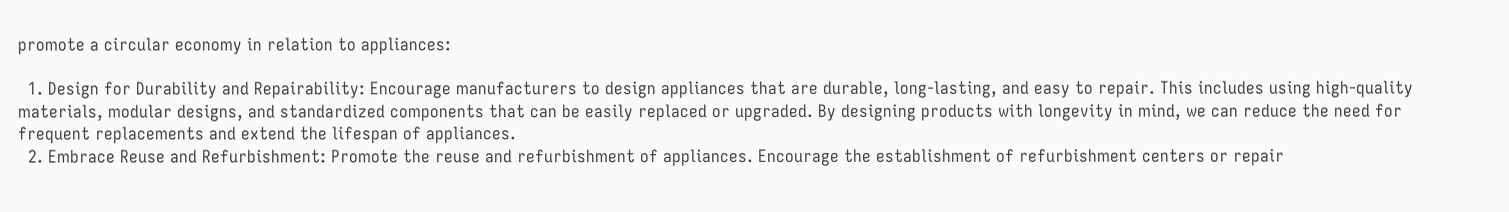promote a circular economy in relation to appliances:

  1. Design for Durability and Repairability: Encourage manufacturers to design appliances that are durable, long-lasting, and easy to repair. This includes using high-quality materials, modular designs, and standardized components that can be easily replaced or upgraded. By designing products with longevity in mind, we can reduce the need for frequent replacements and extend the lifespan of appliances.
  2. Embrace Reuse and Refurbishment: Promote the reuse and refurbishment of appliances. Encourage the establishment of refurbishment centers or repair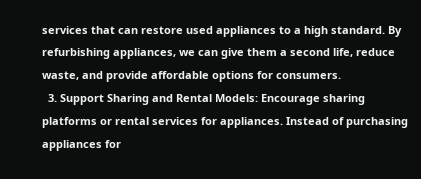services that can restore used appliances to a high standard. By refurbishing appliances, we can give them a second life, reduce waste, and provide affordable options for consumers.
  3. Support Sharing and Rental Models: Encourage sharing platforms or rental services for appliances. Instead of purchasing appliances for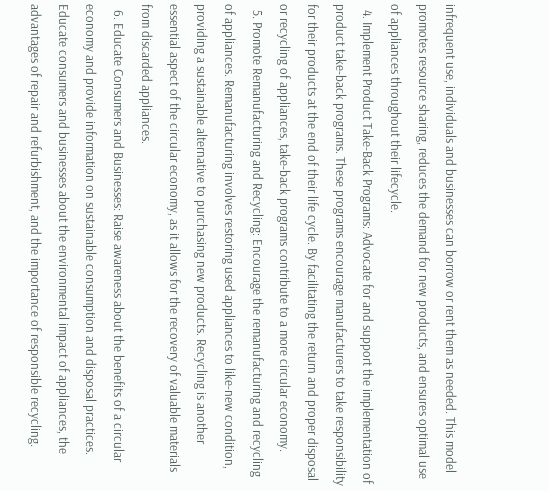infrequent use, individuals and businesses can borrow or rent them as needed. This model promotes resource sharing, reduces the demand for new products, and ensures optimal use of appliances throughout their lifecycle.
  4. Implement Product Take-Back Programs: Advocate for and support the implementation of product take-back programs. These programs encourage manufacturers to take responsibility for their products at the end of their life cycle. By facilitating the return and proper disposal or recycling of appliances, take-back programs contribute to a more circular economy.
  5. Promote Remanufacturing and Recycling: Encourage the remanufacturing and recycling of appliances. Remanufacturing involves restoring used appliances to like-new condition, providing a sustainable alternative to purchasing new products. Recycling is another essential aspect of the circular economy, as it allows for the recovery of valuable materials from discarded appliances.
  6. Educate Consumers and Businesses: Raise awareness about the benefits of a circular economy and provide information on sustainable consumption and disposal practices. Educate consumers and businesses about the environmental impact of appliances, the advantages of repair and refurbishment, and the importance of responsible recycling.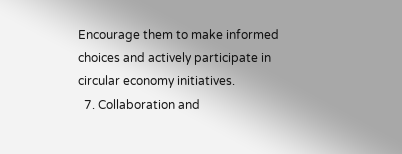Encourage them to make informed choices and actively participate in circular economy initiatives.
  7. Collaboration and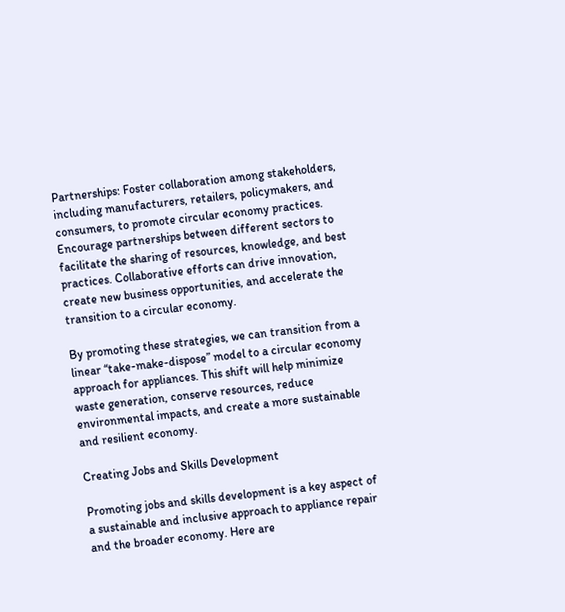Partnerships: Foster collaboration among stakeholders, including manufacturers, retailers, policymakers, and consumers, to promote circular economy practices. Encourage partnerships between different sectors to facilitate the sharing of resources, knowledge, and best practices. Collaborative efforts can drive innovation, create new business opportunities, and accelerate the transition to a circular economy.

By promoting these strategies, we can transition from a linear “take-make-dispose” model to a circular economy approach for appliances. This shift will help minimize waste generation, conserve resources, reduce environmental impacts, and create a more sustainable and resilient economy.

Creating Jobs and Skills Development

Promoting jobs and skills development is a key aspect of a sustainable and inclusive approach to appliance repair and the broader economy. Here are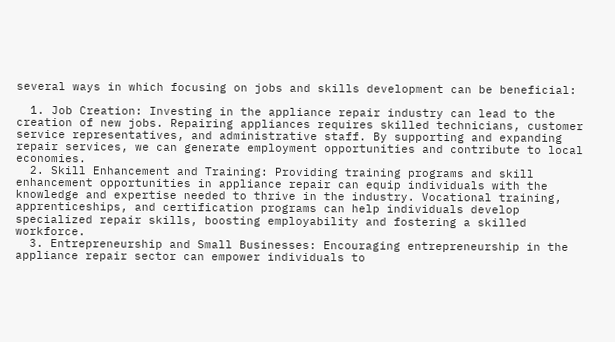several ways in which focusing on jobs and skills development can be beneficial:

  1. Job Creation: Investing in the appliance repair industry can lead to the creation of new jobs. Repairing appliances requires skilled technicians, customer service representatives, and administrative staff. By supporting and expanding repair services, we can generate employment opportunities and contribute to local economies.
  2. Skill Enhancement and Training: Providing training programs and skill enhancement opportunities in appliance repair can equip individuals with the knowledge and expertise needed to thrive in the industry. Vocational training, apprenticeships, and certification programs can help individuals develop specialized repair skills, boosting employability and fostering a skilled workforce.
  3. Entrepreneurship and Small Businesses: Encouraging entrepreneurship in the appliance repair sector can empower individuals to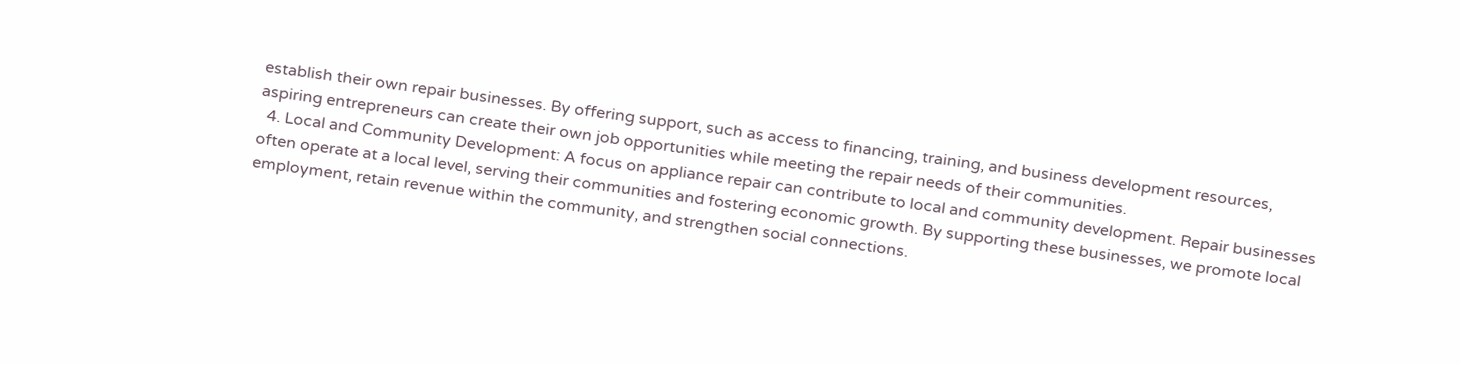establish their own repair businesses. By offering support, such as access to financing, training, and business development resources, aspiring entrepreneurs can create their own job opportunities while meeting the repair needs of their communities.
  4. Local and Community Development: A focus on appliance repair can contribute to local and community development. Repair businesses often operate at a local level, serving their communities and fostering economic growth. By supporting these businesses, we promote local employment, retain revenue within the community, and strengthen social connections.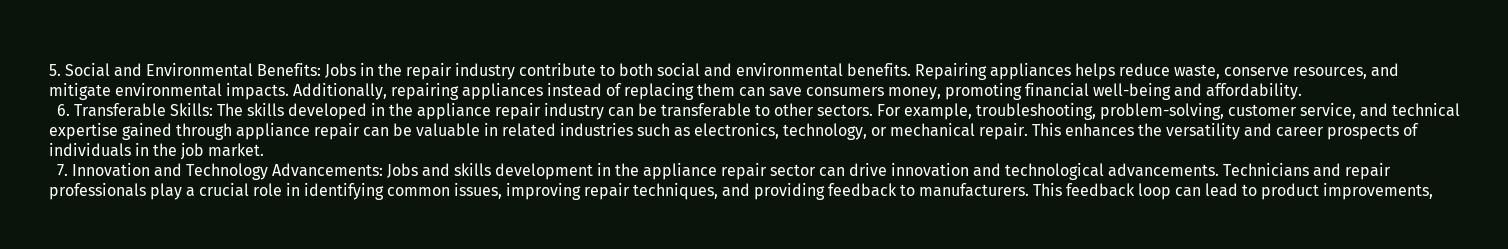5. Social and Environmental Benefits: Jobs in the repair industry contribute to both social and environmental benefits. Repairing appliances helps reduce waste, conserve resources, and mitigate environmental impacts. Additionally, repairing appliances instead of replacing them can save consumers money, promoting financial well-being and affordability.
  6. Transferable Skills: The skills developed in the appliance repair industry can be transferable to other sectors. For example, troubleshooting, problem-solving, customer service, and technical expertise gained through appliance repair can be valuable in related industries such as electronics, technology, or mechanical repair. This enhances the versatility and career prospects of individuals in the job market.
  7. Innovation and Technology Advancements: Jobs and skills development in the appliance repair sector can drive innovation and technological advancements. Technicians and repair professionals play a crucial role in identifying common issues, improving repair techniques, and providing feedback to manufacturers. This feedback loop can lead to product improvements,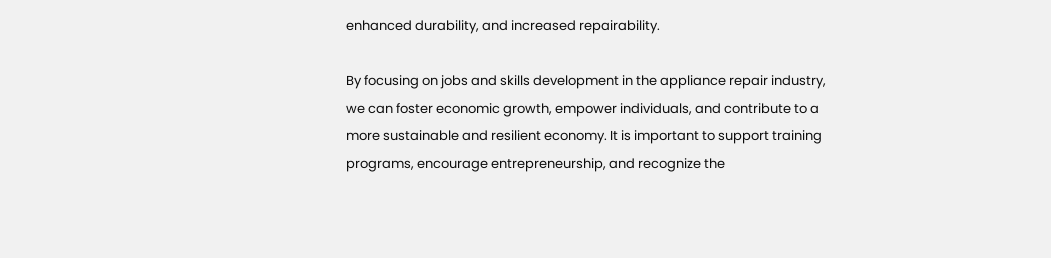enhanced durability, and increased repairability.

By focusing on jobs and skills development in the appliance repair industry, we can foster economic growth, empower individuals, and contribute to a more sustainable and resilient economy. It is important to support training programs, encourage entrepreneurship, and recognize the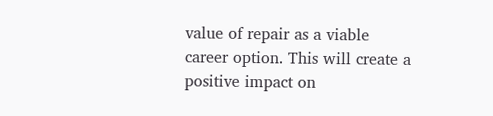value of repair as a viable career option. This will create a positive impact on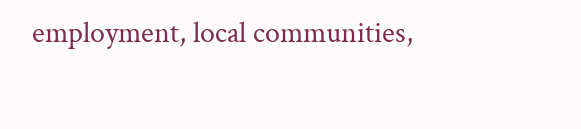employment, local communities,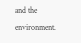and the environment.